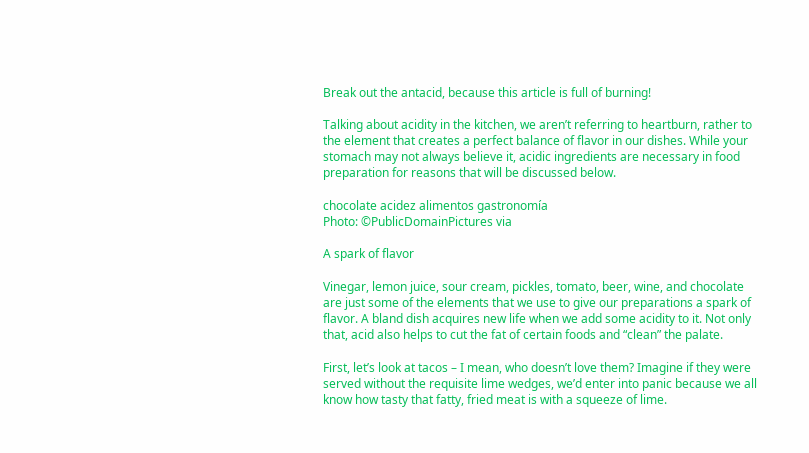Break out the antacid, because this article is full of burning!

Talking about acidity in the kitchen, we aren’t referring to heartburn, rather to the element that creates a perfect balance of flavor in our dishes. While your stomach may not always believe it, acidic ingredients are necessary in food preparation for reasons that will be discussed below.

chocolate acidez alimentos gastronomía
Photo: ©PublicDomainPictures via

A spark of flavor

Vinegar, lemon juice, sour cream, pickles, tomato, beer, wine, and chocolate are just some of the elements that we use to give our preparations a spark of flavor. A bland dish acquires new life when we add some acidity to it. Not only that, acid also helps to cut the fat of certain foods and “clean” the palate.

First, let’s look at tacos – I mean, who doesn’t love them? Imagine if they were served without the requisite lime wedges, we’d enter into panic because we all know how tasty that fatty, fried meat is with a squeeze of lime.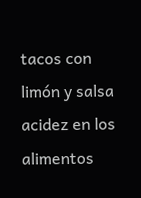tacos con limón y salsa acidez en los alimentos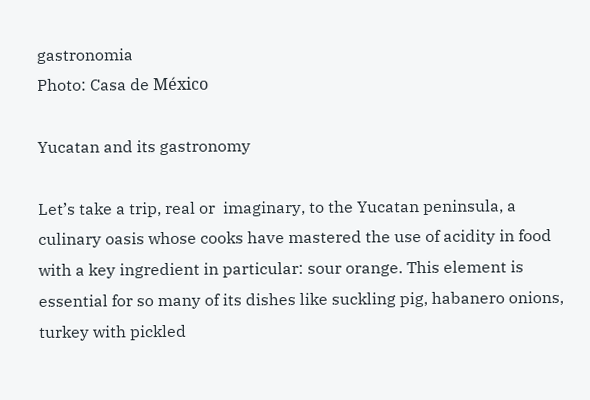gastronomia
Photo: Casa de México

Yucatan and its gastronomy

Let’s take a trip, real or  imaginary, to the Yucatan peninsula, a culinary oasis whose cooks have mastered the use of acidity in food with a key ingredient in particular: sour orange. This element is essential for so many of its dishes like suckling pig, habanero onions, turkey with pickled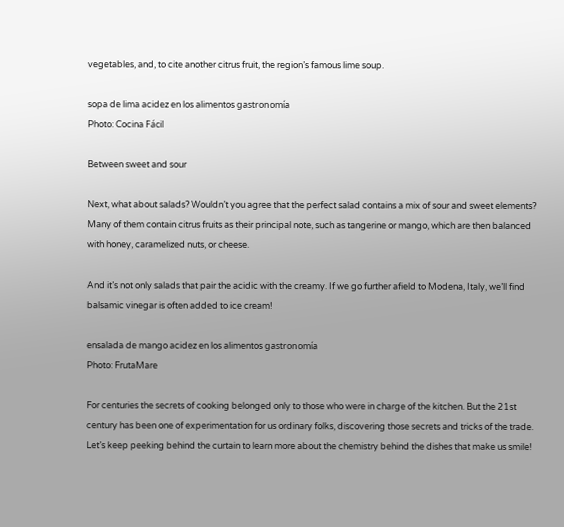vegetables, and, to cite another citrus fruit, the region’s famous lime soup.

sopa de lima acidez en los alimentos gastronomía
Photo: Cocina Fácil

Between sweet and sour

Next, what about salads? Wouldn’t you agree that the perfect salad contains a mix of sour and sweet elements? Many of them contain citrus fruits as their principal note, such as tangerine or mango, which are then balanced with honey, caramelized nuts, or cheese.

And it’s not only salads that pair the acidic with the creamy. If we go further afield to Modena, Italy, we’ll find balsamic vinegar is often added to ice cream!

ensalada de mango acidez en los alimentos gastronomía
Photo: FrutaMare

For centuries the secrets of cooking belonged only to those who were in charge of the kitchen. But the 21st century has been one of experimentation for us ordinary folks, discovering those secrets and tricks of the trade. Let’s keep peeking behind the curtain to learn more about the chemistry behind the dishes that make us smile!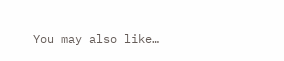You may also like…